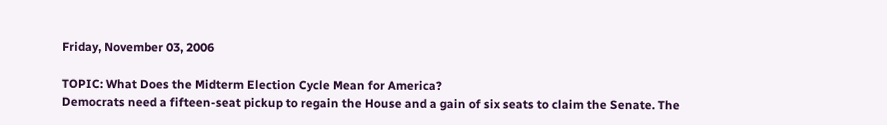Friday, November 03, 2006

TOPIC: What Does the Midterm Election Cycle Mean for America?
Democrats need a fifteen-seat pickup to regain the House and a gain of six seats to claim the Senate. The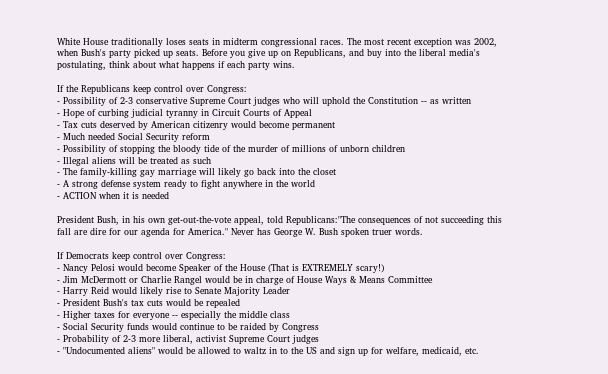White House traditionally loses seats in midterm congressional races. The most recent exception was 2002, when Bush's party picked up seats. Before you give up on Republicans, and buy into the liberal media's postulating, think about what happens if each party wins.

If the Republicans keep control over Congress:
- Possibility of 2-3 conservative Supreme Court judges who will uphold the Constitution -- as written
- Hope of curbing judicial tyranny in Circuit Courts of Appeal
- Tax cuts deserved by American citizenry would become permanent
- Much needed Social Security reform
- Possibility of stopping the bloody tide of the murder of millions of unborn children
- Illegal aliens will be treated as such
- The family-killing gay marriage will likely go back into the closet
- A strong defense system ready to fight anywhere in the world
- ACTION when it is needed

President Bush, in his own get-out-the-vote appeal, told Republicans:"The consequences of not succeeding this fall are dire for our agenda for America." Never has George W. Bush spoken truer words.

If Democrats keep control over Congress:
- Nancy Pelosi would become Speaker of the House (That is EXTREMELY scary!)
- Jim McDermott or Charlie Rangel would be in charge of House Ways & Means Committee
- Harry Reid would likely rise to Senate Majority Leader
- President Bush's tax cuts would be repealed
- Higher taxes for everyone -- especially the middle class
- Social Security funds would continue to be raided by Congress
- Probability of 2-3 more liberal, activist Supreme Court judges
- "Undocumented aliens" would be allowed to waltz in to the US and sign up for welfare, medicaid, etc.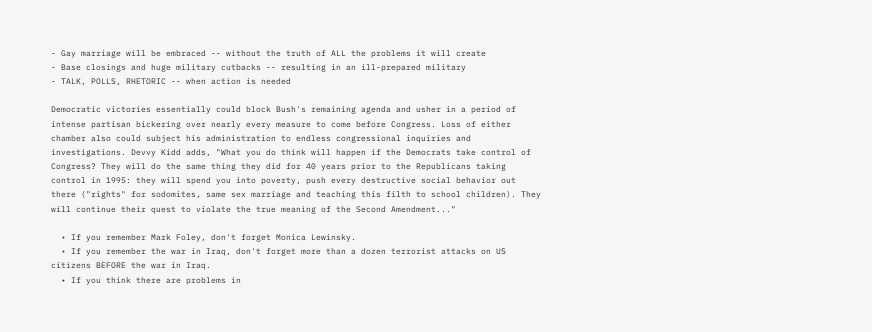- Gay marriage will be embraced -- without the truth of ALL the problems it will create
- Base closings and huge military cutbacks -- resulting in an ill-prepared military
- TALK, POLLS, RHETORIC -- when action is needed

Democratic victories essentially could block Bush's remaining agenda and usher in a period of intense partisan bickering over nearly every measure to come before Congress. Loss of either chamber also could subject his administration to endless congressional inquiries and investigations. Devvy Kidd adds, "What you do think will happen if the Democrats take control of Congress? They will do the same thing they did for 40 years prior to the Republicans taking control in 1995: they will spend you into poverty, push every destructive social behavior out there ("rights" for sodomites, same sex marriage and teaching this filth to school children). They will continue their quest to violate the true meaning of the Second Amendment..."

  • If you remember Mark Foley, don't forget Monica Lewinsky.
  • If you remember the war in Iraq, don't forget more than a dozen terrorist attacks on US citizens BEFORE the war in Iraq.
  • If you think there are problems in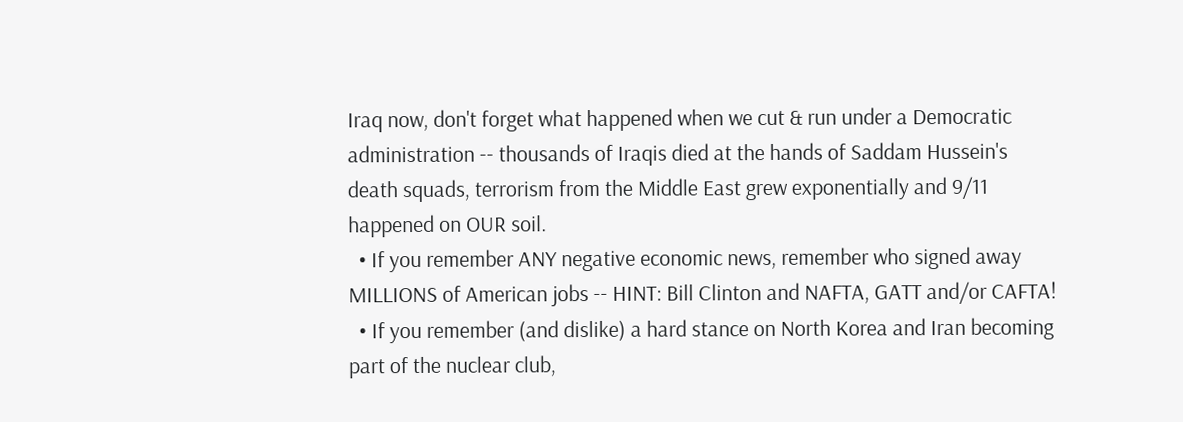Iraq now, don't forget what happened when we cut & run under a Democratic administration -- thousands of Iraqis died at the hands of Saddam Hussein's death squads, terrorism from the Middle East grew exponentially and 9/11 happened on OUR soil.
  • If you remember ANY negative economic news, remember who signed away MILLIONS of American jobs -- HINT: Bill Clinton and NAFTA, GATT and/or CAFTA!
  • If you remember (and dislike) a hard stance on North Korea and Iran becoming part of the nuclear club,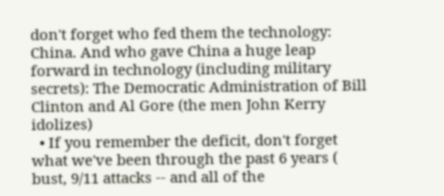don't forget who fed them the technology: China. And who gave China a huge leap forward in technology (including military secrets): The Democratic Administration of Bill Clinton and Al Gore (the men John Kerry idolizes)
  • If you remember the deficit, don't forget what we've been through the past 6 years ( bust, 9/11 attacks -- and all of the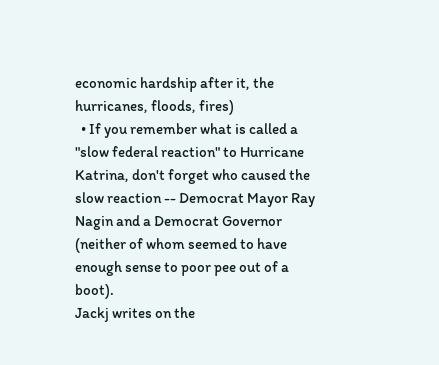economic hardship after it, the hurricanes, floods, fires)
  • If you remember what is called a "slow federal reaction" to Hurricane Katrina, don't forget who caused the slow reaction -- Democrat Mayor Ray Nagin and a Democrat Governor (neither of whom seemed to have enough sense to poor pee out of a boot).
Jackj writes on the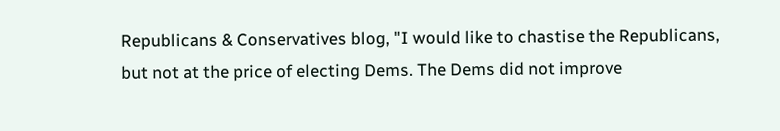Republicans & Conservatives blog, "I would like to chastise the Republicans, but not at the price of electing Dems. The Dems did not improve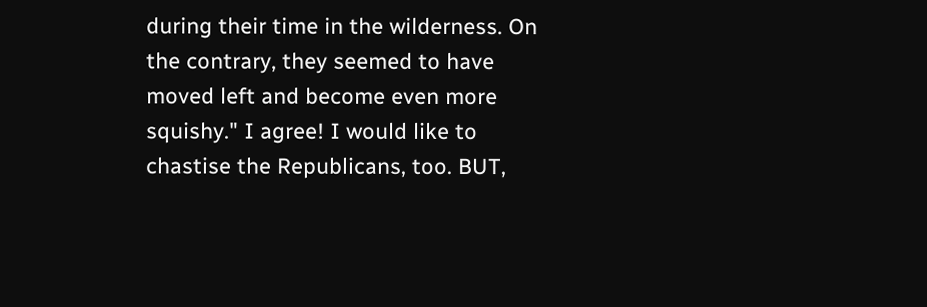during their time in the wilderness. On the contrary, they seemed to have moved left and become even more squishy." I agree! I would like to chastise the Republicans, too. BUT,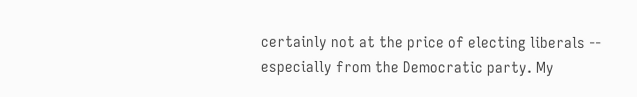certainly not at the price of electing liberals -- especially from the Democratic party. My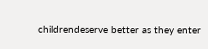childrendeserve better as they enter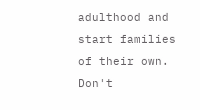adulthood and start families of their own. Don't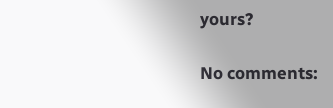yours?

No comments: